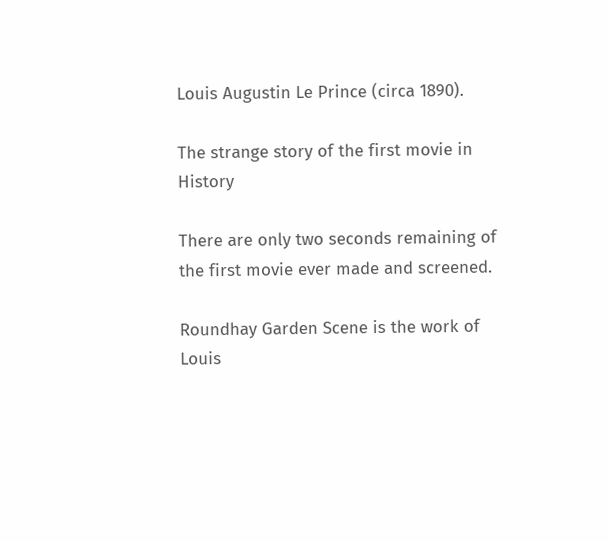Louis Augustin Le Prince (circa 1890).

The strange story of the first movie in History

There are only two seconds remaining of the first movie ever made and screened.

Roundhay Garden Scene is the work of Louis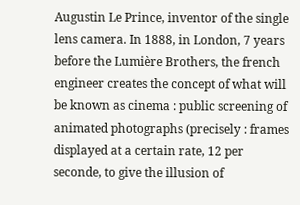Augustin Le Prince, inventor of the single lens camera. In 1888, in London, 7 years before the Lumière Brothers, the french engineer creates the concept of what will be known as cinema : public screening of animated photographs (precisely : frames displayed at a certain rate, 12 per seconde, to give the illusion of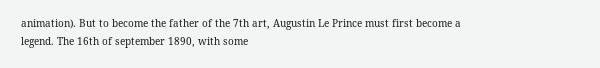animation). But to become the father of the 7th art, Augustin Le Prince must first become a legend. The 16th of september 1890, with some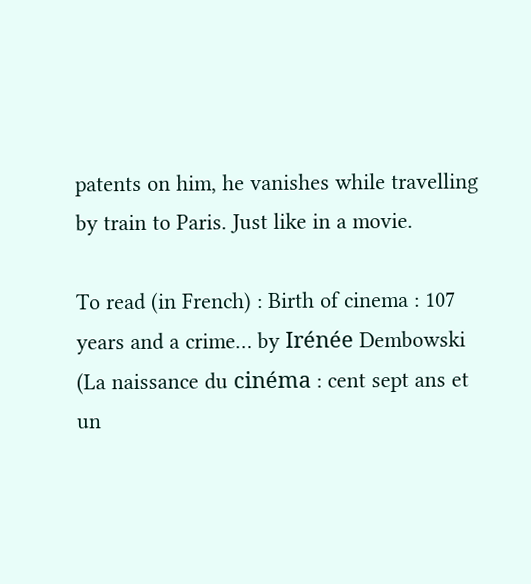patents on him, he vanishes while travelling by train to Paris. Just like in a movie.

To read (in French) : Birth of cinema : 107 years and a crime… by Irénée Dembowski (La naissance du cinéma : cent sept ans et un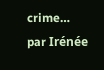crime… par Irénée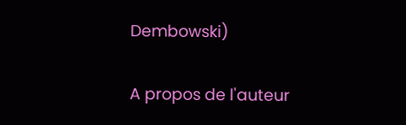Dembowski)

A propos de l'auteur